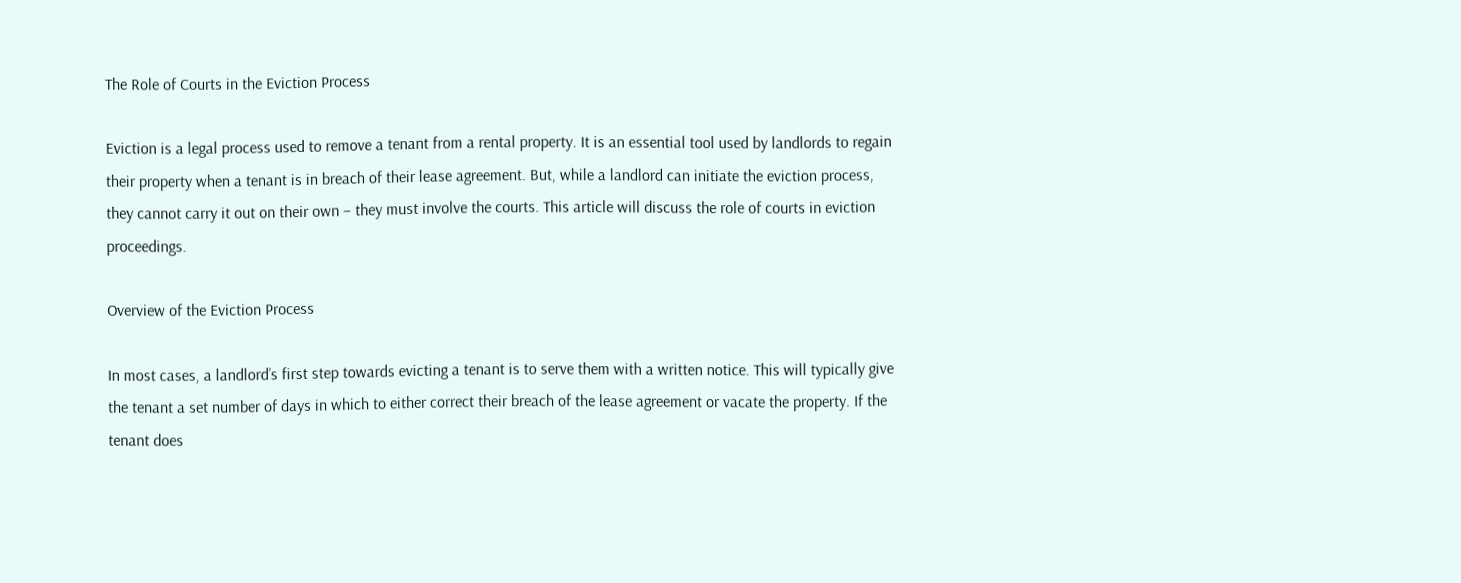The Role of Courts in the Eviction Process

Eviction is a legal process used to remove a tenant from a rental property. It is an essential tool used by landlords to regain their property when a tenant is in breach of their lease agreement. But, while a landlord can initiate the eviction process, they cannot carry it out on their own – they must involve the courts. This article will discuss the role of courts in eviction proceedings.

Overview of the Eviction Process

In most cases, a landlord’s first step towards evicting a tenant is to serve them with a written notice. This will typically give the tenant a set number of days in which to either correct their breach of the lease agreement or vacate the property. If the tenant does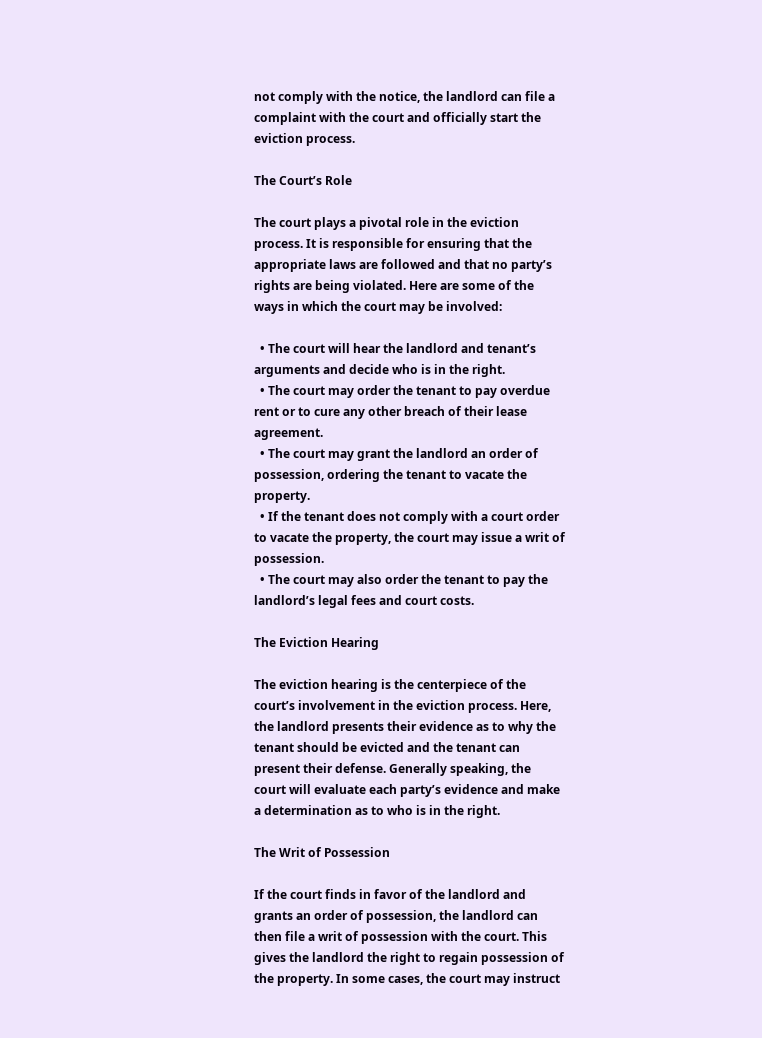not comply with the notice, the landlord can file a complaint with the court and officially start the eviction process.

The Court’s Role

The court plays a pivotal role in the eviction process. It is responsible for ensuring that the appropriate laws are followed and that no party’s rights are being violated. Here are some of the ways in which the court may be involved:

  • The court will hear the landlord and tenant’s arguments and decide who is in the right.
  • The court may order the tenant to pay overdue rent or to cure any other breach of their lease agreement.
  • The court may grant the landlord an order of possession, ordering the tenant to vacate the property.
  • If the tenant does not comply with a court order to vacate the property, the court may issue a writ of possession.
  • The court may also order the tenant to pay the landlord’s legal fees and court costs.

The Eviction Hearing

The eviction hearing is the centerpiece of the court’s involvement in the eviction process. Here, the landlord presents their evidence as to why the tenant should be evicted and the tenant can present their defense. Generally speaking, the court will evaluate each party’s evidence and make a determination as to who is in the right.

The Writ of Possession

If the court finds in favor of the landlord and grants an order of possession, the landlord can then file a writ of possession with the court. This gives the landlord the right to regain possession of the property. In some cases, the court may instruct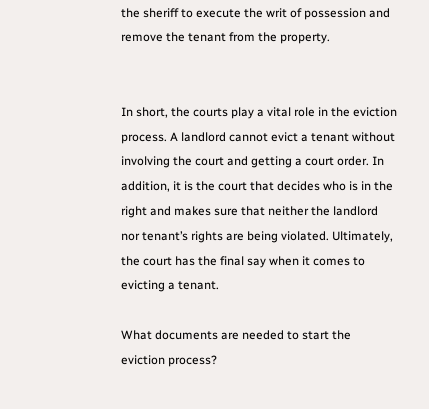the sheriff to execute the writ of possession and remove the tenant from the property.


In short, the courts play a vital role in the eviction process. A landlord cannot evict a tenant without involving the court and getting a court order. In addition, it is the court that decides who is in the right and makes sure that neither the landlord nor tenant’s rights are being violated. Ultimately, the court has the final say when it comes to evicting a tenant.

What documents are needed to start the eviction process?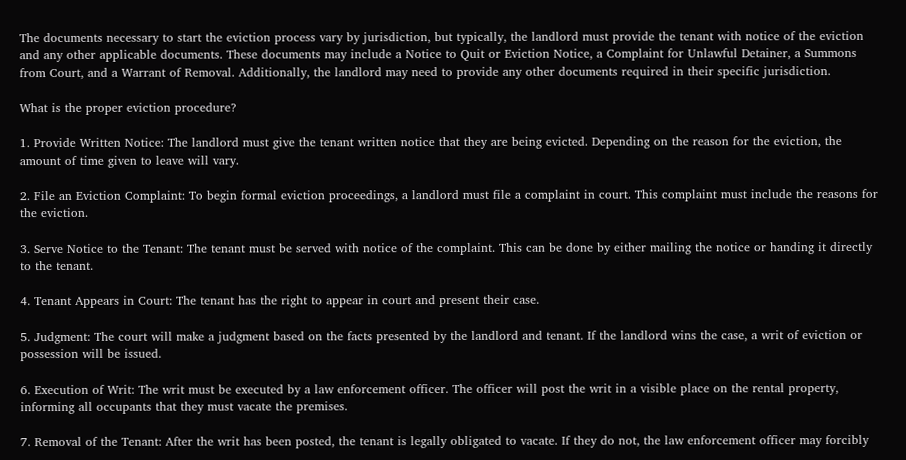The documents necessary to start the eviction process vary by jurisdiction, but typically, the landlord must provide the tenant with notice of the eviction and any other applicable documents. These documents may include a Notice to Quit or Eviction Notice, a Complaint for Unlawful Detainer, a Summons from Court, and a Warrant of Removal. Additionally, the landlord may need to provide any other documents required in their specific jurisdiction.

What is the proper eviction procedure?

1. Provide Written Notice: The landlord must give the tenant written notice that they are being evicted. Depending on the reason for the eviction, the amount of time given to leave will vary.

2. File an Eviction Complaint: To begin formal eviction proceedings, a landlord must file a complaint in court. This complaint must include the reasons for the eviction.

3. Serve Notice to the Tenant: The tenant must be served with notice of the complaint. This can be done by either mailing the notice or handing it directly to the tenant.

4. Tenant Appears in Court: The tenant has the right to appear in court and present their case.

5. Judgment: The court will make a judgment based on the facts presented by the landlord and tenant. If the landlord wins the case, a writ of eviction or possession will be issued.

6. Execution of Writ: The writ must be executed by a law enforcement officer. The officer will post the writ in a visible place on the rental property, informing all occupants that they must vacate the premises.

7. Removal of the Tenant: After the writ has been posted, the tenant is legally obligated to vacate. If they do not, the law enforcement officer may forcibly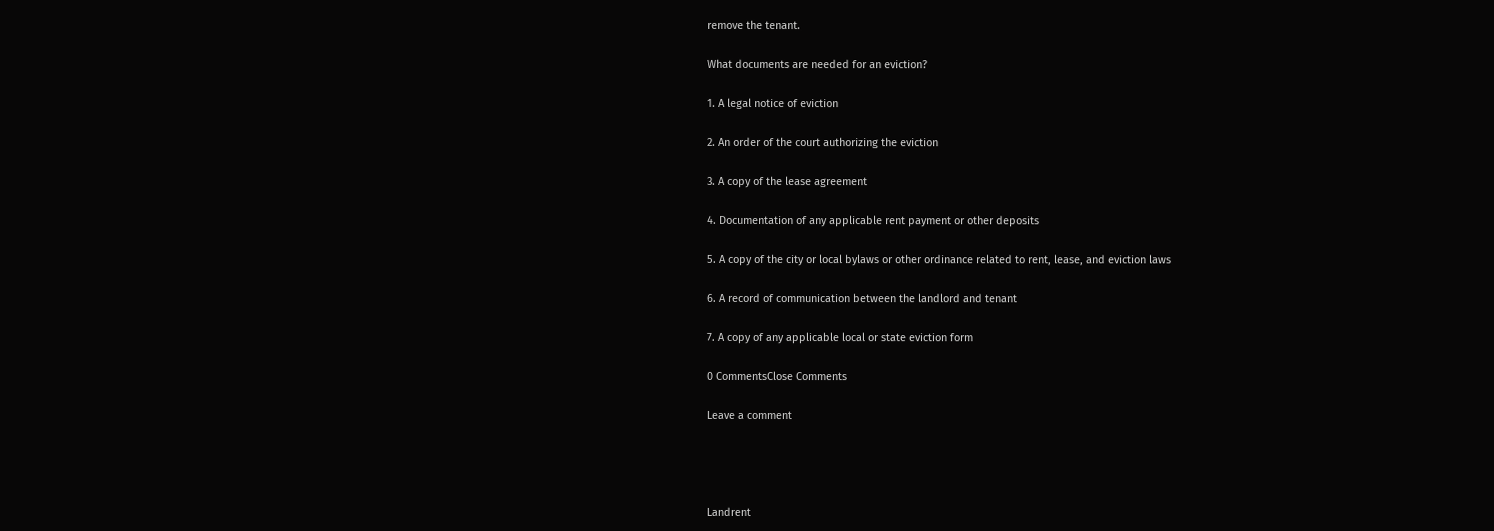remove the tenant.

What documents are needed for an eviction?

1. A legal notice of eviction

2. An order of the court authorizing the eviction

3. A copy of the lease agreement

4. Documentation of any applicable rent payment or other deposits

5. A copy of the city or local bylaws or other ordinance related to rent, lease, and eviction laws

6. A record of communication between the landlord and tenant

7. A copy of any applicable local or state eviction form

0 CommentsClose Comments

Leave a comment




Landrent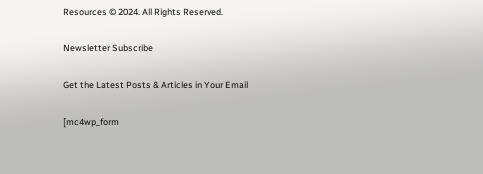Resources © 2024. All Rights Reserved.

Newsletter Subscribe

Get the Latest Posts & Articles in Your Email

[mc4wp_form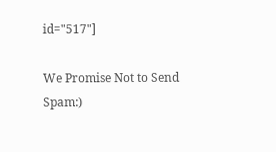id="517"]

We Promise Not to Send Spam:)